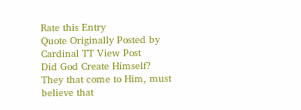Rate this Entry
Quote Originally Posted by Cardinal TT View Post
Did God Create Himself?
They that come to Him, must believe that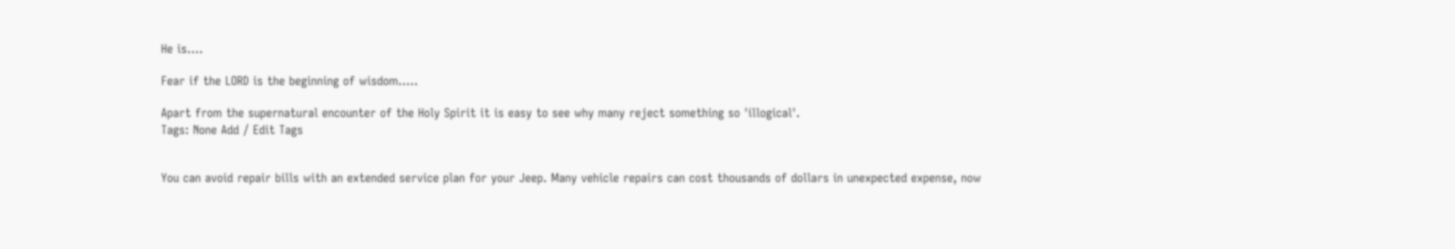He is....

Fear if the LORD is the beginning of wisdom.....

Apart from the supernatural encounter of the Holy Spirit it is easy to see why many reject something so 'illogical'.
Tags: None Add / Edit Tags


You can avoid repair bills with an extended service plan for your Jeep. Many vehicle repairs can cost thousands of dollars in unexpected expense, now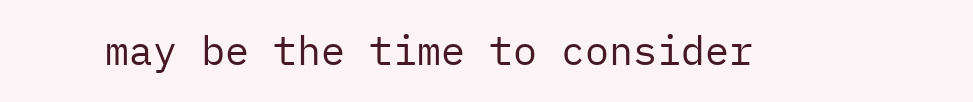may be the time to consider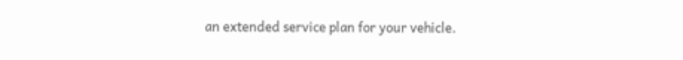an extended service plan for your vehicle.